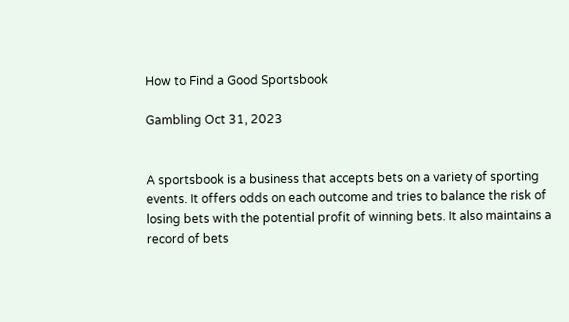How to Find a Good Sportsbook

Gambling Oct 31, 2023


A sportsbook is a business that accepts bets on a variety of sporting events. It offers odds on each outcome and tries to balance the risk of losing bets with the potential profit of winning bets. It also maintains a record of bets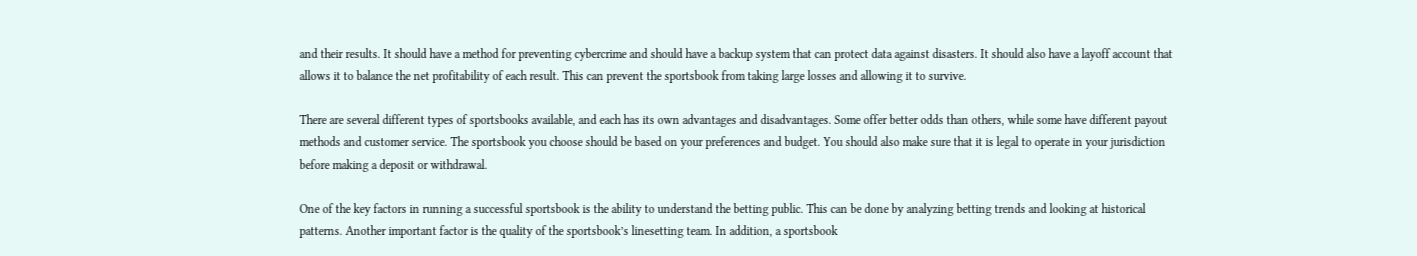and their results. It should have a method for preventing cybercrime and should have a backup system that can protect data against disasters. It should also have a layoff account that allows it to balance the net profitability of each result. This can prevent the sportsbook from taking large losses and allowing it to survive.

There are several different types of sportsbooks available, and each has its own advantages and disadvantages. Some offer better odds than others, while some have different payout methods and customer service. The sportsbook you choose should be based on your preferences and budget. You should also make sure that it is legal to operate in your jurisdiction before making a deposit or withdrawal.

One of the key factors in running a successful sportsbook is the ability to understand the betting public. This can be done by analyzing betting trends and looking at historical patterns. Another important factor is the quality of the sportsbook’s linesetting team. In addition, a sportsbook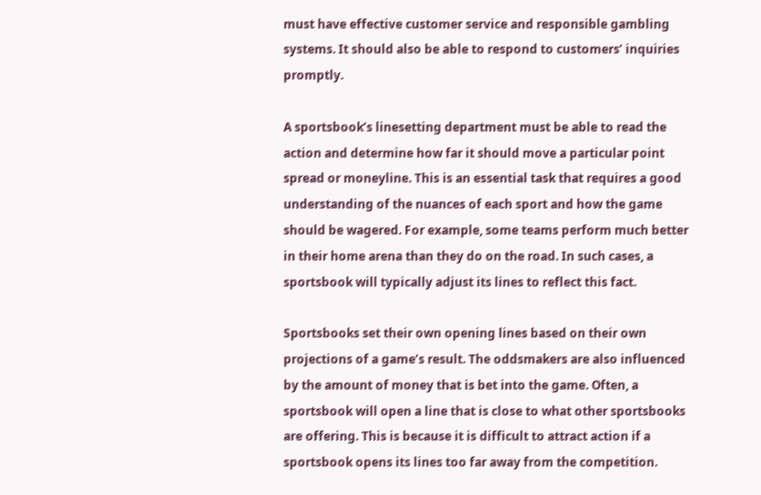must have effective customer service and responsible gambling systems. It should also be able to respond to customers’ inquiries promptly.

A sportsbook’s linesetting department must be able to read the action and determine how far it should move a particular point spread or moneyline. This is an essential task that requires a good understanding of the nuances of each sport and how the game should be wagered. For example, some teams perform much better in their home arena than they do on the road. In such cases, a sportsbook will typically adjust its lines to reflect this fact.

Sportsbooks set their own opening lines based on their own projections of a game’s result. The oddsmakers are also influenced by the amount of money that is bet into the game. Often, a sportsbook will open a line that is close to what other sportsbooks are offering. This is because it is difficult to attract action if a sportsbook opens its lines too far away from the competition.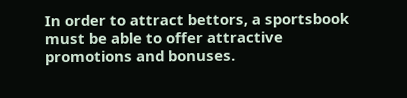In order to attract bettors, a sportsbook must be able to offer attractive promotions and bonuses.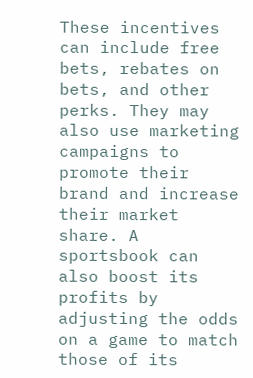These incentives can include free bets, rebates on bets, and other perks. They may also use marketing campaigns to promote their brand and increase their market share. A sportsbook can also boost its profits by adjusting the odds on a game to match those of its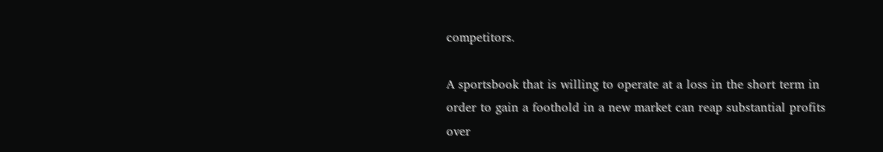competitors.

A sportsbook that is willing to operate at a loss in the short term in order to gain a foothold in a new market can reap substantial profits over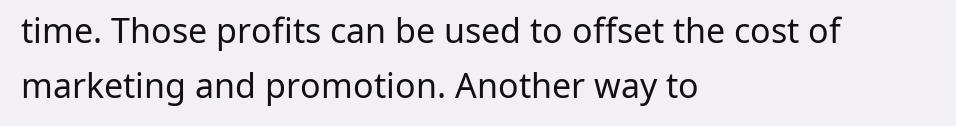time. Those profits can be used to offset the cost of marketing and promotion. Another way to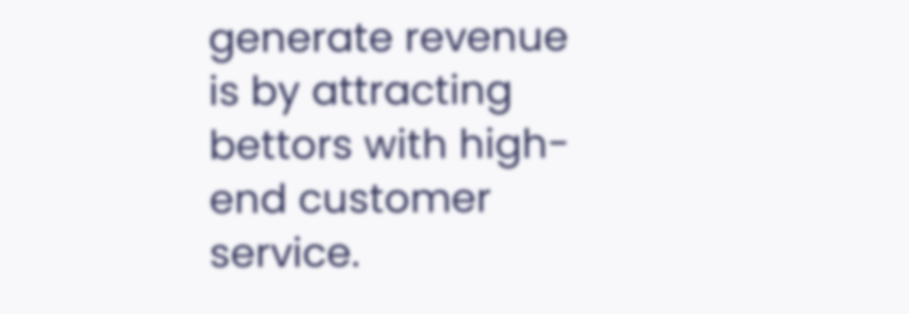generate revenue is by attracting bettors with high-end customer service.